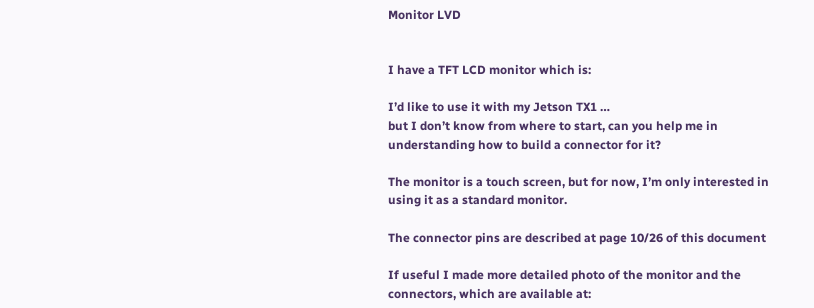Monitor LVD


I have a TFT LCD monitor which is:

I’d like to use it with my Jetson TX1 …
but I don’t know from where to start, can you help me in understanding how to build a connector for it?

The monitor is a touch screen, but for now, I’m only interested in using it as a standard monitor.

The connector pins are described at page 10/26 of this document

If useful I made more detailed photo of the monitor and the connectors, which are available at: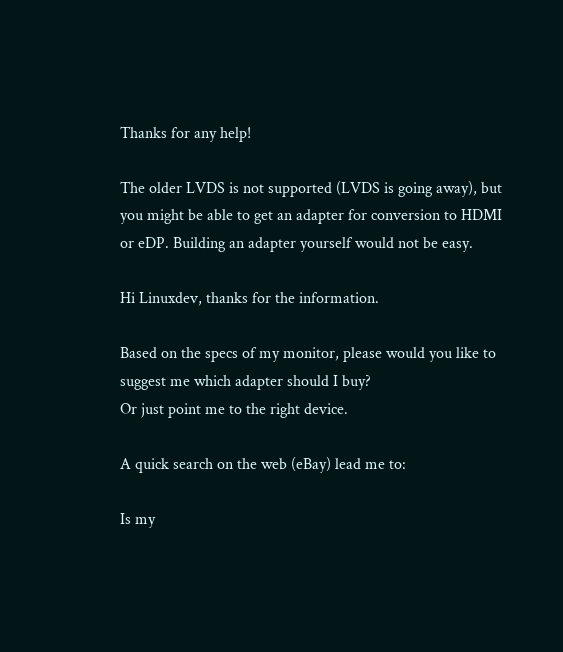Thanks for any help!

The older LVDS is not supported (LVDS is going away), but you might be able to get an adapter for conversion to HDMI or eDP. Building an adapter yourself would not be easy.

Hi Linuxdev, thanks for the information.

Based on the specs of my monitor, please would you like to suggest me which adapter should I buy?
Or just point me to the right device.

A quick search on the web (eBay) lead me to:

Is my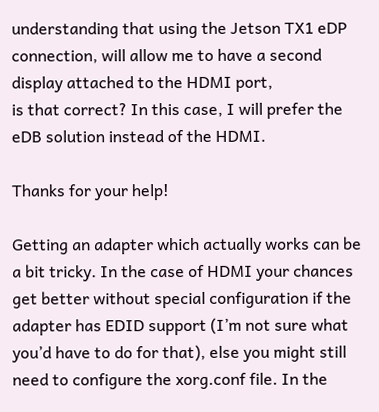understanding that using the Jetson TX1 eDP connection, will allow me to have a second display attached to the HDMI port,
is that correct? In this case, I will prefer the eDB solution instead of the HDMI.

Thanks for your help!

Getting an adapter which actually works can be a bit tricky. In the case of HDMI your chances get better without special configuration if the adapter has EDID support (I’m not sure what you’d have to do for that), else you might still need to configure the xorg.conf file. In the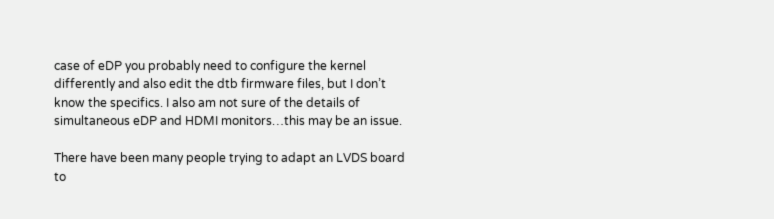case of eDP you probably need to configure the kernel differently and also edit the dtb firmware files, but I don’t know the specifics. I also am not sure of the details of simultaneous eDP and HDMI monitors…this may be an issue.

There have been many people trying to adapt an LVDS board to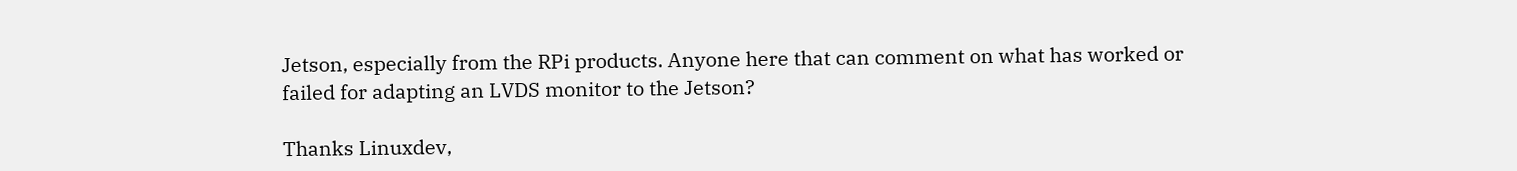Jetson, especially from the RPi products. Anyone here that can comment on what has worked or failed for adapting an LVDS monitor to the Jetson?

Thanks Linuxdev,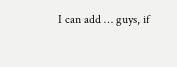I can add … guys, if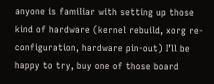anyone is familiar with setting up those kind of hardware (kernel rebuild, xorg re-configuration, hardware pin-out) I’ll be happy to try, buy one of those board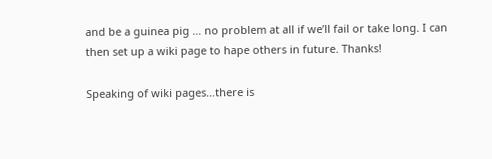and be a guinea pig … no problem at all if we’ll fail or take long. I can then set up a wiki page to hape others in future. Thanks!

Speaking of wiki pages…there is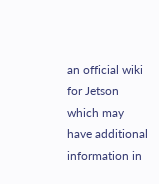an official wiki for Jetson which may have additional information in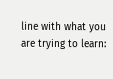line with what you are trying to learn: